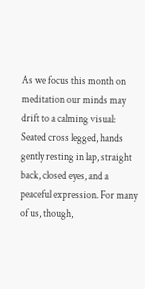As we focus this month on meditation our minds may drift to a calming visual: Seated cross legged, hands gently resting in lap, straight back, closed eyes, and a peaceful expression. For many of us, though,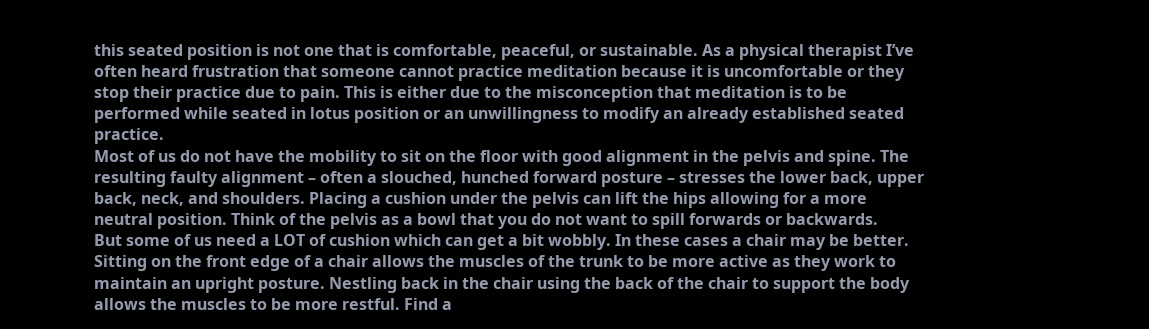this seated position is not one that is comfortable, peaceful, or sustainable. As a physical therapist I’ve often heard frustration that someone cannot practice meditation because it is uncomfortable or they stop their practice due to pain. This is either due to the misconception that meditation is to be performed while seated in lotus position or an unwillingness to modify an already established seated practice.
Most of us do not have the mobility to sit on the floor with good alignment in the pelvis and spine. The resulting faulty alignment – often a slouched, hunched forward posture – stresses the lower back, upper back, neck, and shoulders. Placing a cushion under the pelvis can lift the hips allowing for a more neutral position. Think of the pelvis as a bowl that you do not want to spill forwards or backwards.
But some of us need a LOT of cushion which can get a bit wobbly. In these cases a chair may be better. Sitting on the front edge of a chair allows the muscles of the trunk to be more active as they work to maintain an upright posture. Nestling back in the chair using the back of the chair to support the body allows the muscles to be more restful. Find a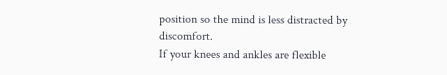position so the mind is less distracted by discomfort.
If your knees and ankles are flexible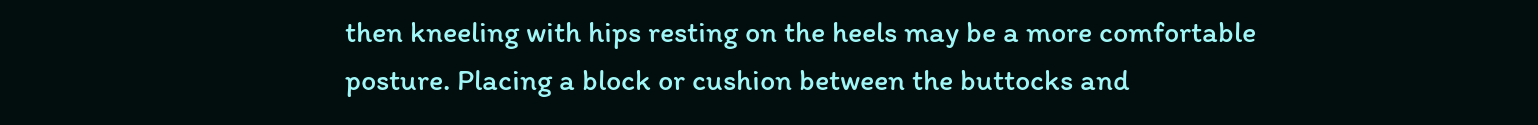then kneeling with hips resting on the heels may be a more comfortable posture. Placing a block or cushion between the buttocks and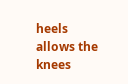heels allows the knees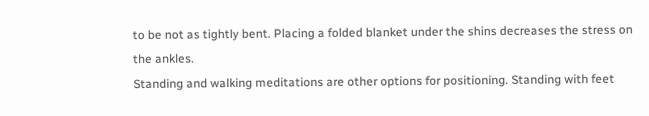to be not as tightly bent. Placing a folded blanket under the shins decreases the stress on the ankles.
Standing and walking meditations are other options for positioning. Standing with feet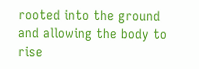rooted into the ground and allowing the body to rise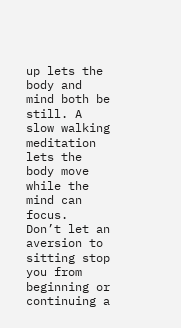up lets the body and mind both be still. A slow walking meditation lets the body move while the mind can focus.
Don’t let an aversion to sitting stop you from beginning or continuing a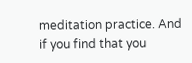meditation practice. And if you find that you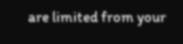are limited from your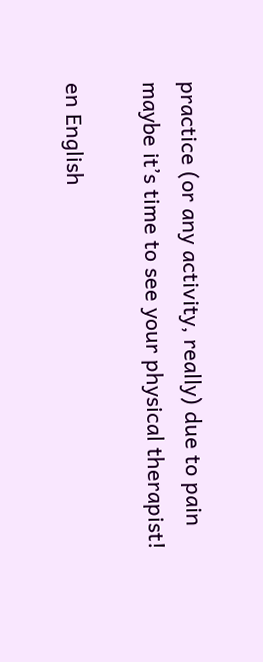practice (or any activity, really) due to pain maybe it’s time to see your physical therapist!

en English